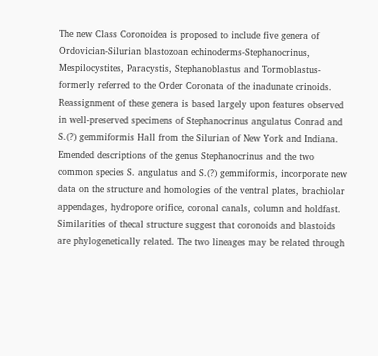The new Class Coronoidea is proposed to include five genera of Ordovician-Silurian blastozoan echinoderms-Stephanocrinus, Mespilocystites, Paracystis, Stephanoblastus and Tormoblastus-formerly referred to the Order Coronata of the inadunate crinoids. Reassignment of these genera is based largely upon features observed in well-preserved specimens of Stephanocrinus angulatus Conrad and S.(?) gemmiformis Hall from the Silurian of New York and Indiana. Emended descriptions of the genus Stephanocrinus and the two common species S. angulatus and S.(?) gemmiformis, incorporate new data on the structure and homologies of the ventral plates, brachiolar appendages, hydropore orifice, coronal canals, column and holdfast. Similarities of thecal structure suggest that coronoids and blastoids are phylogenetically related. The two lineages may be related through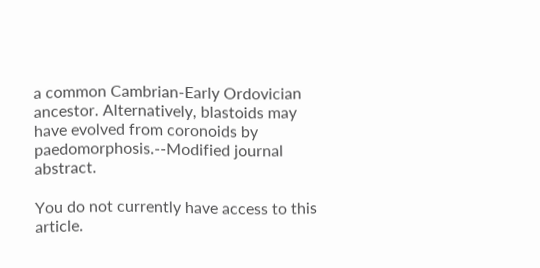a common Cambrian-Early Ordovician ancestor. Alternatively, blastoids may have evolved from coronoids by paedomorphosis.--Modified journal abstract.

You do not currently have access to this article.